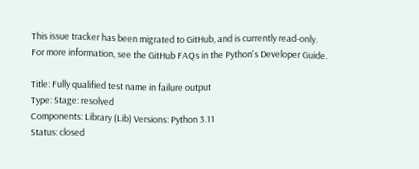This issue tracker has been migrated to GitHub, and is currently read-only.
For more information, see the GitHub FAQs in the Python's Developer Guide.

Title: Fully qualified test name in failure output
Type: Stage: resolved
Components: Library (Lib) Versions: Python 3.11
Status: closed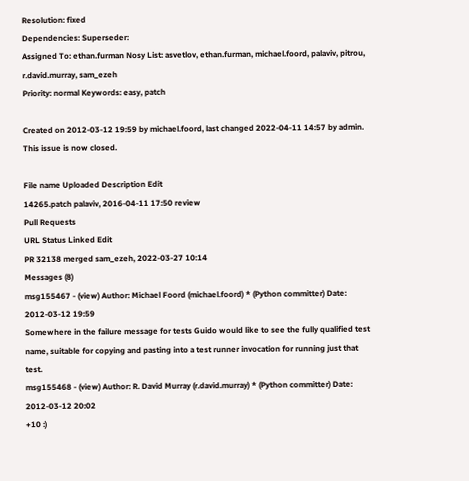Resolution: fixed
Dependencies: Superseder:
Assigned To: ethan.furman Nosy List: asvetlov, ethan.furman, michael.foord, palaviv, pitrou, r.david.murray, sam_ezeh
Priority: normal Keywords: easy, patch

Created on 2012-03-12 19:59 by michael.foord, last changed 2022-04-11 14:57 by admin. This issue is now closed.

File name Uploaded Description Edit
14265.patch palaviv, 2016-04-11 17:50 review
Pull Requests
URL Status Linked Edit
PR 32138 merged sam_ezeh, 2022-03-27 10:14
Messages (8)
msg155467 - (view) Author: Michael Foord (michael.foord) * (Python committer) Date: 2012-03-12 19:59
Somewhere in the failure message for tests Guido would like to see the fully qualified test name, suitable for copying and pasting into a test runner invocation for running just that test.
msg155468 - (view) Author: R. David Murray (r.david.murray) * (Python committer) Date: 2012-03-12 20:02
+10 :)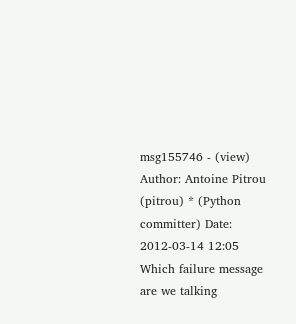msg155746 - (view) Author: Antoine Pitrou (pitrou) * (Python committer) Date: 2012-03-14 12:05
Which failure message are we talking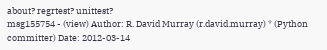about? regrtest? unittest?
msg155754 - (view) Author: R. David Murray (r.david.murray) * (Python committer) Date: 2012-03-14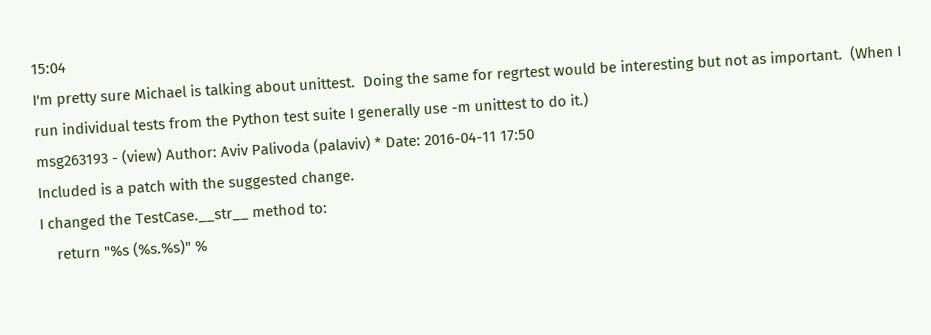15:04
I'm pretty sure Michael is talking about unittest.  Doing the same for regrtest would be interesting but not as important.  (When I run individual tests from the Python test suite I generally use -m unittest to do it.)
msg263193 - (view) Author: Aviv Palivoda (palaviv) * Date: 2016-04-11 17:50
Included is a patch with the suggested change.
I changed the TestCase.__str__ method to:
    return "%s (%s.%s)" %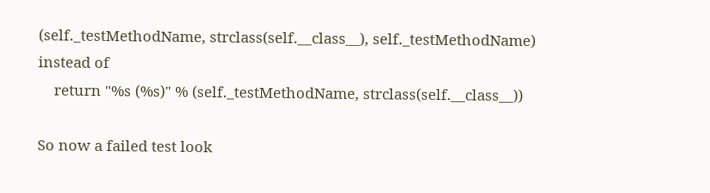(self._testMethodName, strclass(self.__class__), self._testMethodName)
instead of
    return "%s (%s)" % (self._testMethodName, strclass(self.__class__))

So now a failed test look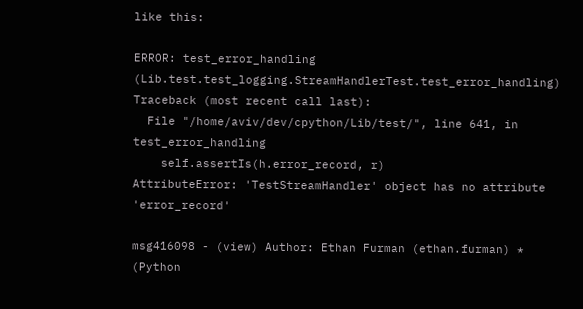like this:

ERROR: test_error_handling (Lib.test.test_logging.StreamHandlerTest.test_error_handling)
Traceback (most recent call last):
  File "/home/aviv/dev/cpython/Lib/test/", line 641, in test_error_handling
    self.assertIs(h.error_record, r)
AttributeError: 'TestStreamHandler' object has no attribute 'error_record'

msg416098 - (view) Author: Ethan Furman (ethan.furman) * (Python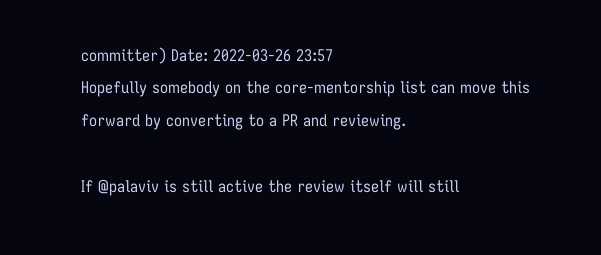committer) Date: 2022-03-26 23:57
Hopefully somebody on the core-mentorship list can move this forward by converting to a PR and reviewing.

If @palaviv is still active the review itself will still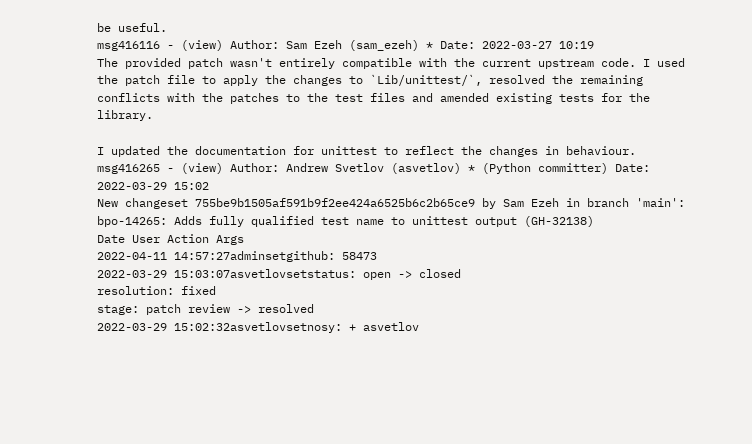be useful.
msg416116 - (view) Author: Sam Ezeh (sam_ezeh) * Date: 2022-03-27 10:19
The provided patch wasn't entirely compatible with the current upstream code. I used the patch file to apply the changes to `Lib/unittest/`, resolved the remaining conflicts with the patches to the test files and amended existing tests for the library.

I updated the documentation for unittest to reflect the changes in behaviour.
msg416265 - (view) Author: Andrew Svetlov (asvetlov) * (Python committer) Date: 2022-03-29 15:02
New changeset 755be9b1505af591b9f2ee424a6525b6c2b65ce9 by Sam Ezeh in branch 'main':
bpo-14265: Adds fully qualified test name to unittest output (GH-32138)
Date User Action Args
2022-04-11 14:57:27adminsetgithub: 58473
2022-03-29 15:03:07asvetlovsetstatus: open -> closed
resolution: fixed
stage: patch review -> resolved
2022-03-29 15:02:32asvetlovsetnosy: + asvetlov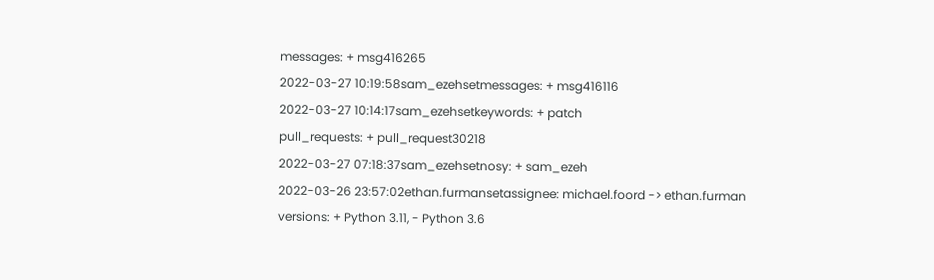messages: + msg416265
2022-03-27 10:19:58sam_ezehsetmessages: + msg416116
2022-03-27 10:14:17sam_ezehsetkeywords: + patch
pull_requests: + pull_request30218
2022-03-27 07:18:37sam_ezehsetnosy: + sam_ezeh
2022-03-26 23:57:02ethan.furmansetassignee: michael.foord -> ethan.furman
versions: + Python 3.11, - Python 3.6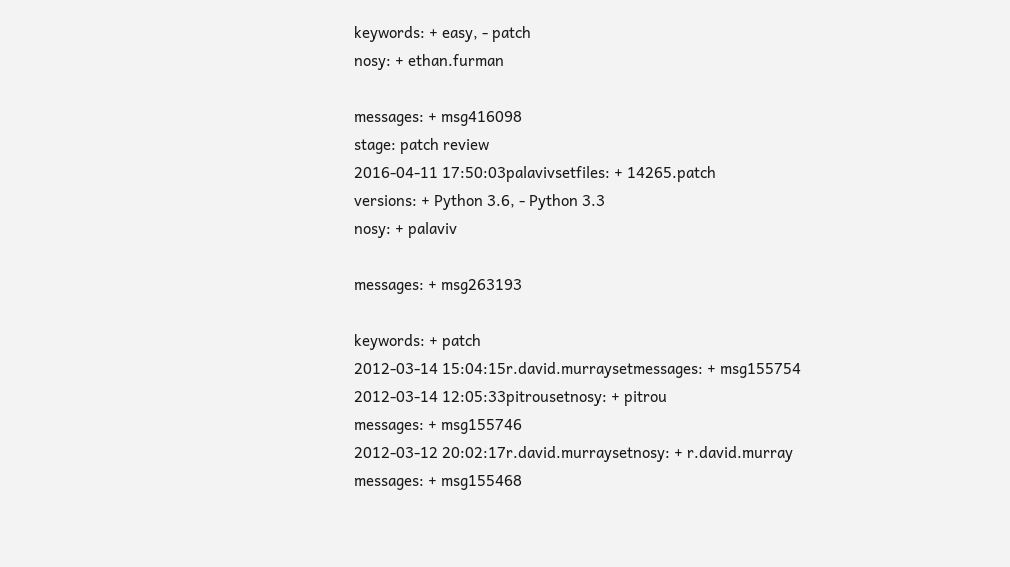keywords: + easy, - patch
nosy: + ethan.furman

messages: + msg416098
stage: patch review
2016-04-11 17:50:03palavivsetfiles: + 14265.patch
versions: + Python 3.6, - Python 3.3
nosy: + palaviv

messages: + msg263193

keywords: + patch
2012-03-14 15:04:15r.david.murraysetmessages: + msg155754
2012-03-14 12:05:33pitrousetnosy: + pitrou
messages: + msg155746
2012-03-12 20:02:17r.david.murraysetnosy: + r.david.murray
messages: + msg155468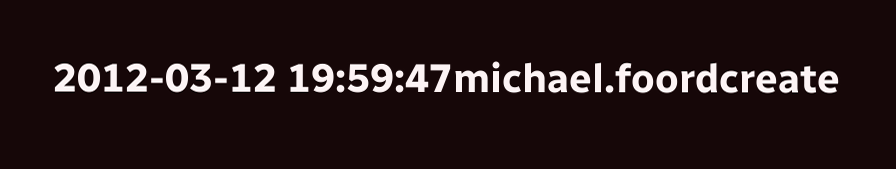2012-03-12 19:59:47michael.foordcreate